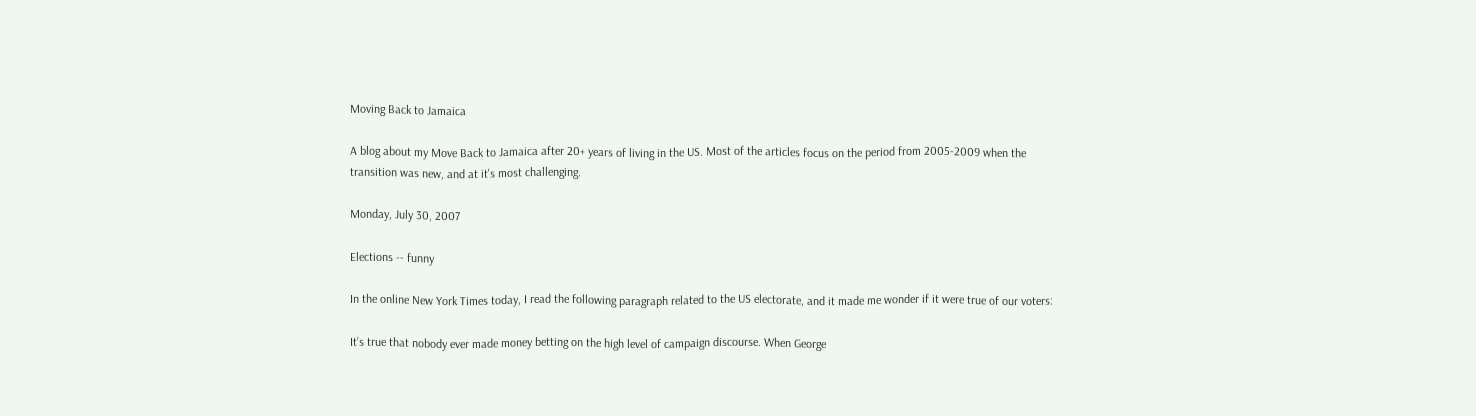Moving Back to Jamaica

A blog about my Move Back to Jamaica after 20+ years of living in the US. Most of the articles focus on the period from 2005-2009 when the transition was new, and at it's most challenging.

Monday, July 30, 2007

Elections -- funny

In the online New York Times today, I read the following paragraph related to the US electorate, and it made me wonder if it were true of our voters:

It’s true that nobody ever made money betting on the high level of campaign discourse. When George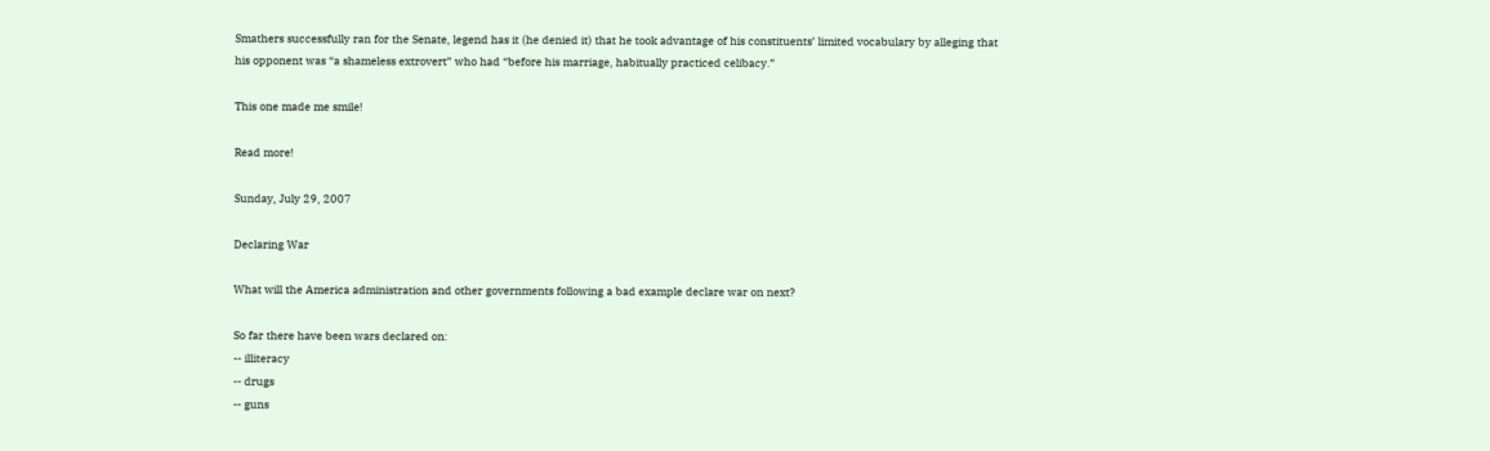Smathers successfully ran for the Senate, legend has it (he denied it) that he took advantage of his constituents’ limited vocabulary by alleging that his opponent was “a shameless extrovert” who had “before his marriage, habitually practiced celibacy.”

This one made me smile!

Read more!

Sunday, July 29, 2007

Declaring War

What will the America administration and other governments following a bad example declare war on next?

So far there have been wars declared on:
-- illiteracy
-- drugs
-- guns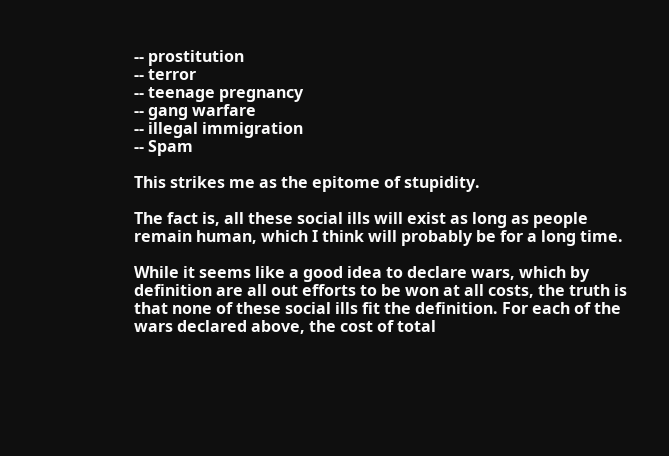-- prostitution
-- terror
-- teenage pregnancy
-- gang warfare
-- illegal immigration
-- Spam

This strikes me as the epitome of stupidity.

The fact is, all these social ills will exist as long as people remain human, which I think will probably be for a long time.

While it seems like a good idea to declare wars, which by definition are all out efforts to be won at all costs, the truth is that none of these social ills fit the definition. For each of the wars declared above, the cost of total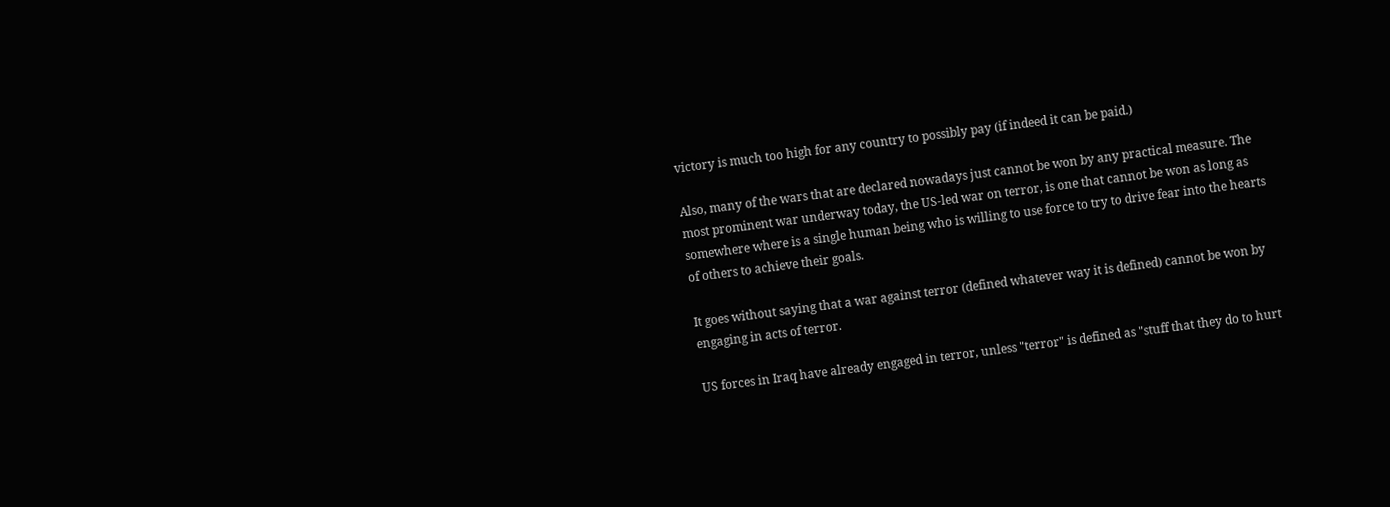victory is much too high for any country to possibly pay (if indeed it can be paid.)

Also, many of the wars that are declared nowadays just cannot be won by any practical measure. The most prominent war underway today, the US-led war on terror, is one that cannot be won as long as
somewhere where is a single human being who is willing to use force to try to drive fear into the hearts of others to achieve their goals.

It goes without saying that a war against terror (defined whatever way it is defined) cannot be won by engaging in acts of terror.

US forces in Iraq have already engaged in terror, unless "terror" is defined as "stuff that they do to hurt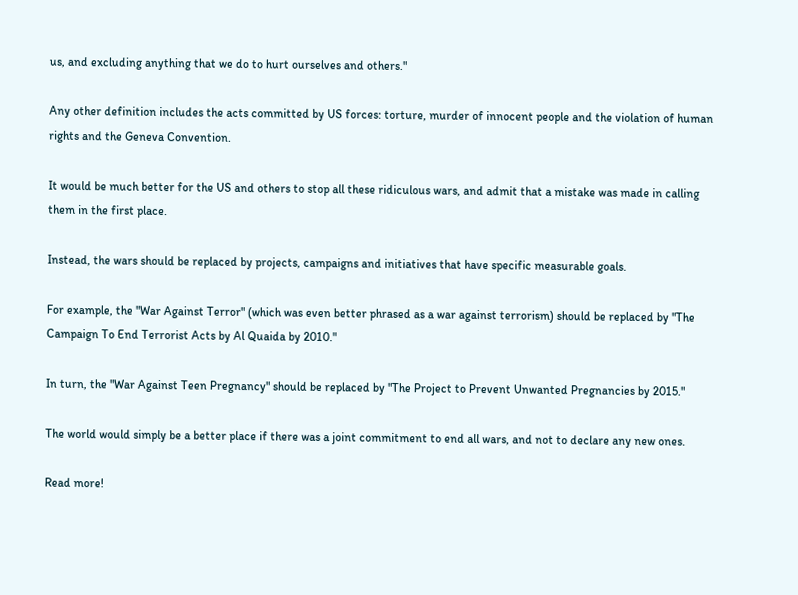us, and excluding anything that we do to hurt ourselves and others."

Any other definition includes the acts committed by US forces: torture, murder of innocent people and the violation of human rights and the Geneva Convention.

It would be much better for the US and others to stop all these ridiculous wars, and admit that a mistake was made in calling them in the first place.

Instead, the wars should be replaced by projects, campaigns and initiatives that have specific measurable goals.

For example, the "War Against Terror" (which was even better phrased as a war against terrorism) should be replaced by "The Campaign To End Terrorist Acts by Al Quaida by 2010."

In turn, the "War Against Teen Pregnancy" should be replaced by "The Project to Prevent Unwanted Pregnancies by 2015."

The world would simply be a better place if there was a joint commitment to end all wars, and not to declare any new ones.

Read more!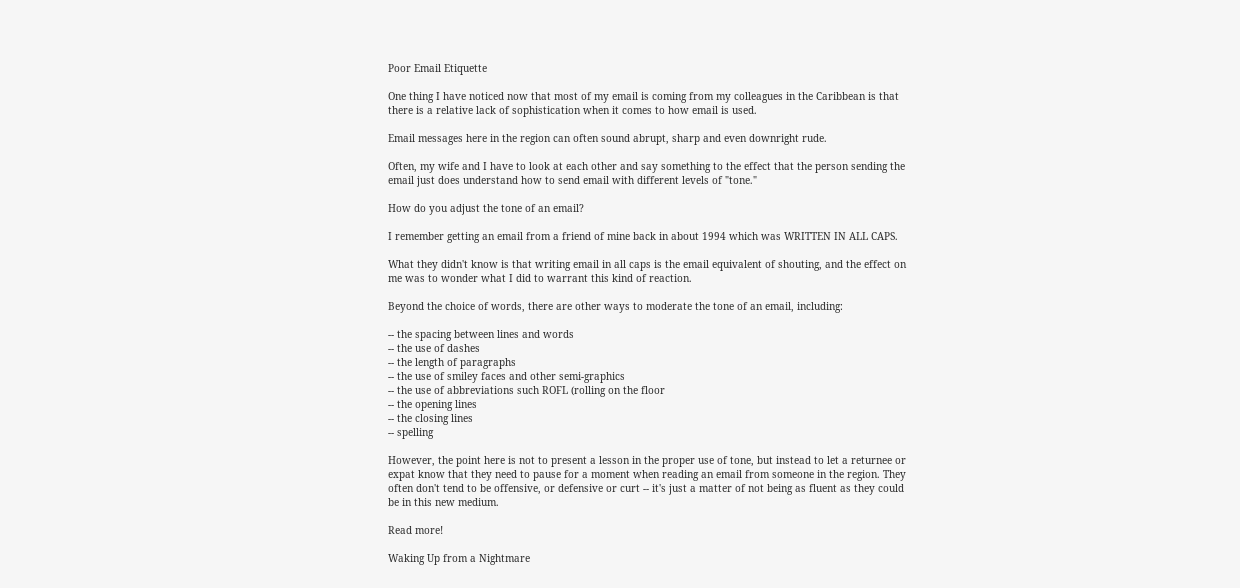Poor Email Etiquette

One thing I have noticed now that most of my email is coming from my colleagues in the Caribbean is that there is a relative lack of sophistication when it comes to how email is used.

Email messages here in the region can often sound abrupt, sharp and even downright rude.

Often, my wife and I have to look at each other and say something to the effect that the person sending the email just does understand how to send email with different levels of "tone."

How do you adjust the tone of an email?

I remember getting an email from a friend of mine back in about 1994 which was WRITTEN IN ALL CAPS.

What they didn't know is that writing email in all caps is the email equivalent of shouting, and the effect on me was to wonder what I did to warrant this kind of reaction.

Beyond the choice of words, there are other ways to moderate the tone of an email, including:

-- the spacing between lines and words
-- the use of dashes
-- the length of paragraphs
-- the use of smiley faces and other semi-graphics
-- the use of abbreviations such ROFL (rolling on the floor
-- the opening lines
-- the closing lines
-- spelling

However, the point here is not to present a lesson in the proper use of tone, but instead to let a returnee or expat know that they need to pause for a moment when reading an email from someone in the region. They often don't tend to be offensive, or defensive or curt -- it's just a matter of not being as fluent as they could
be in this new medium.

Read more!

Waking Up from a Nightmare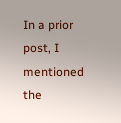In a prior post, I mentioned the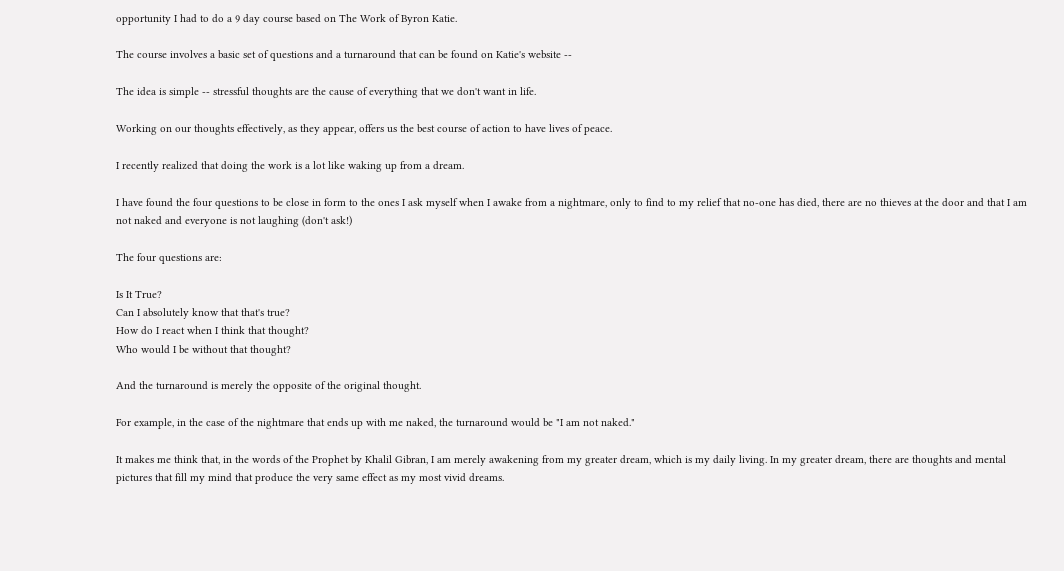opportunity I had to do a 9 day course based on The Work of Byron Katie.

The course involves a basic set of questions and a turnaround that can be found on Katie's website --

The idea is simple -- stressful thoughts are the cause of everything that we don't want in life.

Working on our thoughts effectively, as they appear, offers us the best course of action to have lives of peace.

I recently realized that doing the work is a lot like waking up from a dream.

I have found the four questions to be close in form to the ones I ask myself when I awake from a nightmare, only to find to my relief that no-one has died, there are no thieves at the door and that I am not naked and everyone is not laughing (don't ask!)

The four questions are:

Is It True?
Can I absolutely know that that's true?
How do I react when I think that thought?
Who would I be without that thought?

And the turnaround is merely the opposite of the original thought.

For example, in the case of the nightmare that ends up with me naked, the turnaround would be "I am not naked."

It makes me think that, in the words of the Prophet by Khalil Gibran, I am merely awakening from my greater dream, which is my daily living. In my greater dream, there are thoughts and mental pictures that fill my mind that produce the very same effect as my most vivid dreams.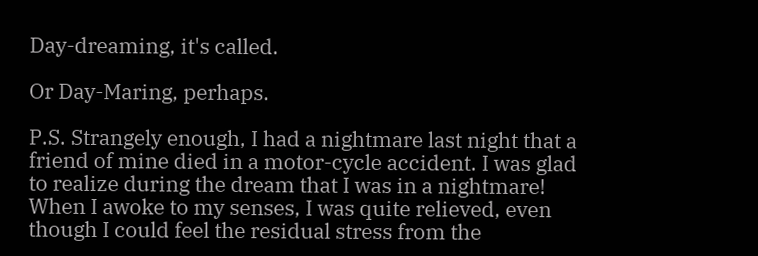Day-dreaming, it's called.

Or Day-Maring, perhaps.

P.S. Strangely enough, I had a nightmare last night that a friend of mine died in a motor-cycle accident. I was glad to realize during the dream that I was in a nightmare! When I awoke to my senses, I was quite relieved, even though I could feel the residual stress from the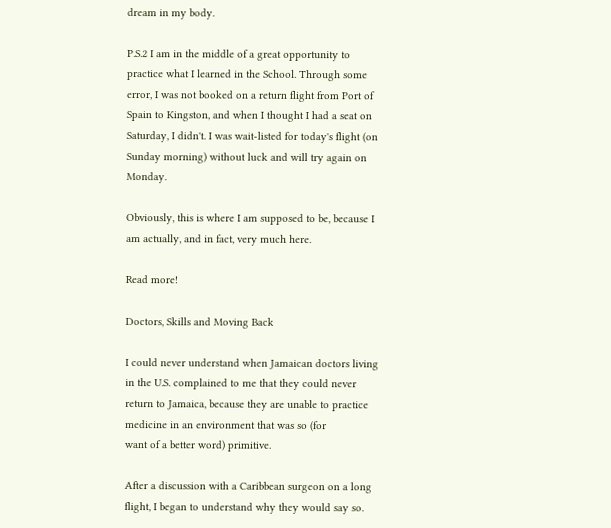dream in my body.

P.S.2 I am in the middle of a great opportunity to practice what I learned in the School. Through some error, I was not booked on a return flight from Port of Spain to Kingston, and when I thought I had a seat on Saturday, I didn't. I was wait-listed for today's flight (on Sunday morning) without luck and will try again on Monday.

Obviously, this is where I am supposed to be, because I am actually, and in fact, very much here.

Read more!

Doctors, Skills and Moving Back

I could never understand when Jamaican doctors living in the U.S. complained to me that they could never return to Jamaica, because they are unable to practice medicine in an environment that was so (for
want of a better word) primitive.

After a discussion with a Caribbean surgeon on a long flight, I began to understand why they would say so.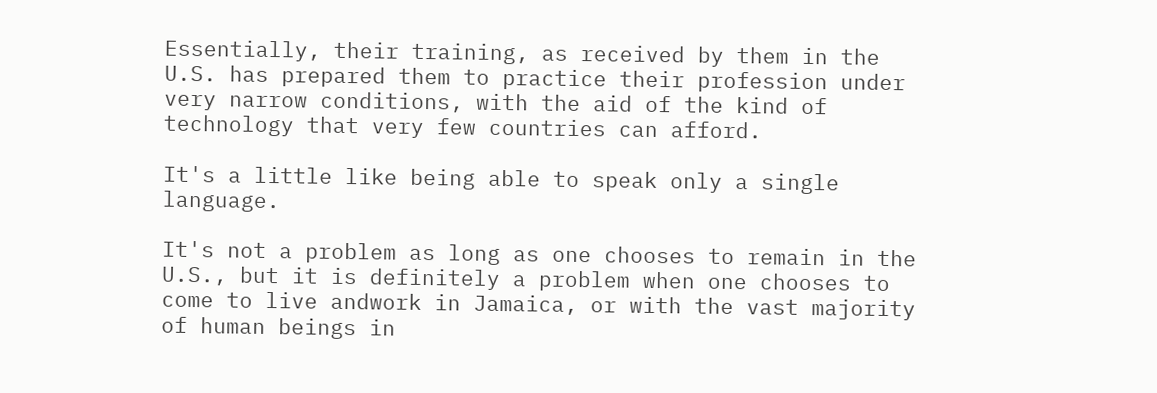Essentially, their training, as received by them in the U.S. has prepared them to practice their profession under very narrow conditions, with the aid of the kind of technology that very few countries can afford.

It's a little like being able to speak only a single language.

It's not a problem as long as one chooses to remain in the U.S., but it is definitely a problem when one chooses to come to live andwork in Jamaica, or with the vast majority of human beings in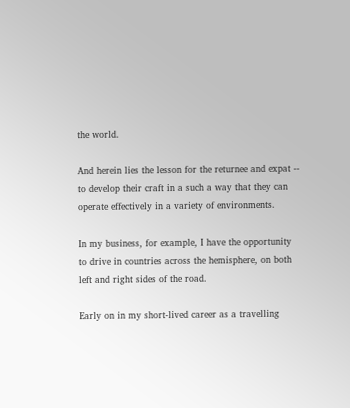the world.

And herein lies the lesson for the returnee and expat -- to develop their craft in a such a way that they can operate effectively in a variety of environments.

In my business, for example, I have the opportunity to drive in countries across the hemisphere, on both left and right sides of the road.

Early on in my short-lived career as a travelling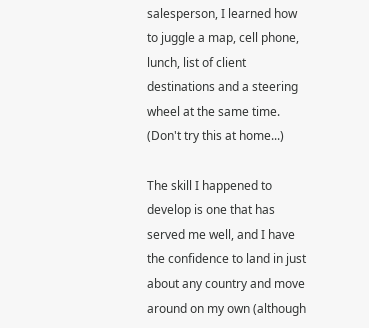salesperson, I learned how to juggle a map, cell phone, lunch, list of client destinations and a steering wheel at the same time. (Don't try this at home...)

The skill I happened to develop is one that has served me well, and I have the confidence to land in just about any country and move around on my own (although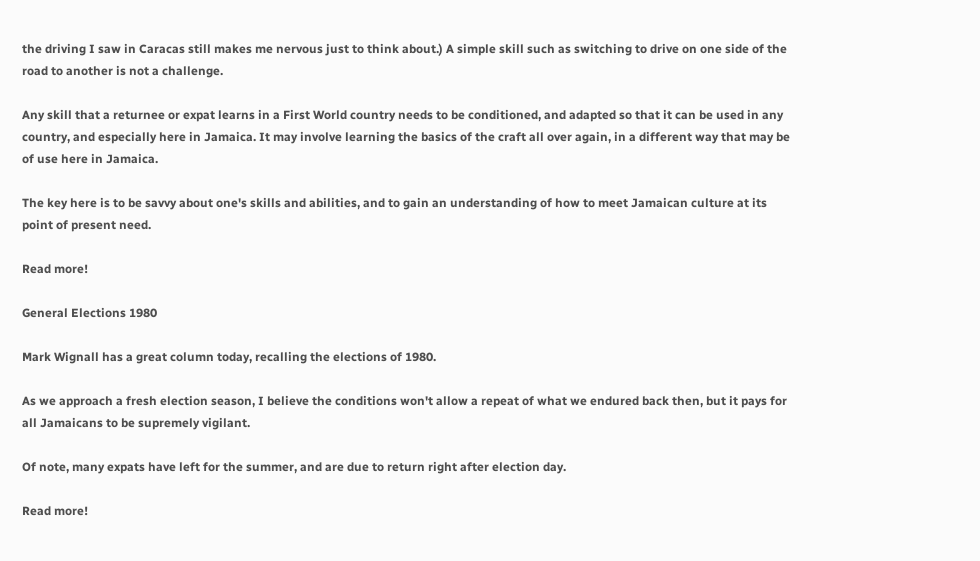the driving I saw in Caracas still makes me nervous just to think about.) A simple skill such as switching to drive on one side of the road to another is not a challenge.

Any skill that a returnee or expat learns in a First World country needs to be conditioned, and adapted so that it can be used in any country, and especially here in Jamaica. It may involve learning the basics of the craft all over again, in a different way that may be of use here in Jamaica.

The key here is to be savvy about one's skills and abilities, and to gain an understanding of how to meet Jamaican culture at its point of present need.

Read more!

General Elections 1980

Mark Wignall has a great column today, recalling the elections of 1980.

As we approach a fresh election season, I believe the conditions won't allow a repeat of what we endured back then, but it pays for all Jamaicans to be supremely vigilant.

Of note, many expats have left for the summer, and are due to return right after election day.

Read more!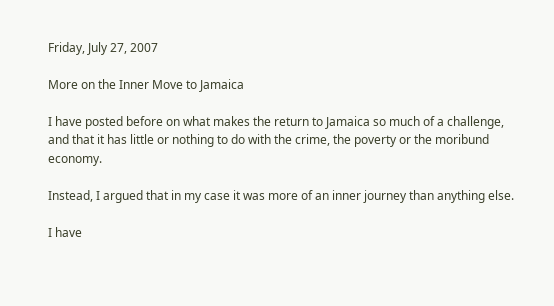Friday, July 27, 2007

More on the Inner Move to Jamaica

I have posted before on what makes the return to Jamaica so much of a challenge, and that it has little or nothing to do with the crime, the poverty or the moribund economy.

Instead, I argued that in my case it was more of an inner journey than anything else.

I have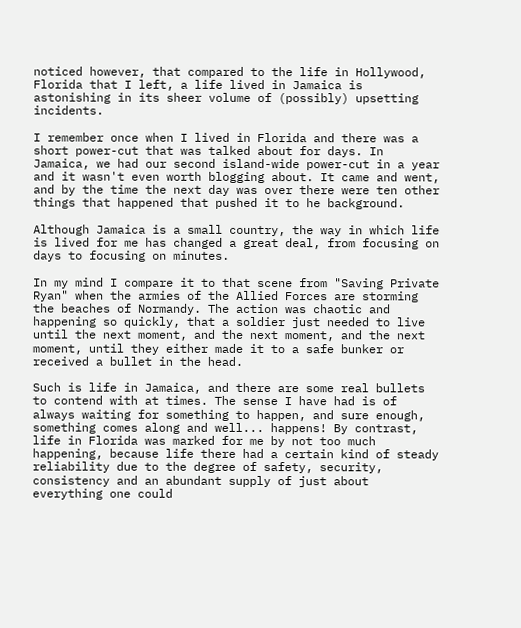noticed however, that compared to the life in Hollywood, Florida that I left, a life lived in Jamaica is astonishing in its sheer volume of (possibly) upsetting incidents.

I remember once when I lived in Florida and there was a short power-cut that was talked about for days. In Jamaica, we had our second island-wide power-cut in a year and it wasn't even worth blogging about. It came and went, and by the time the next day was over there were ten other things that happened that pushed it to he background.

Although Jamaica is a small country, the way in which life is lived for me has changed a great deal, from focusing on days to focusing on minutes.

In my mind I compare it to that scene from "Saving Private Ryan" when the armies of the Allied Forces are storming the beaches of Normandy. The action was chaotic and happening so quickly, that a soldier just needed to live until the next moment, and the next moment, and the next moment, until they either made it to a safe bunker or received a bullet in the head.

Such is life in Jamaica, and there are some real bullets to contend with at times. The sense I have had is of always waiting for something to happen, and sure enough, something comes along and well... happens! By contrast, life in Florida was marked for me by not too much happening, because life there had a certain kind of steady reliability due to the degree of safety, security, consistency and an abundant supply of just about everything one could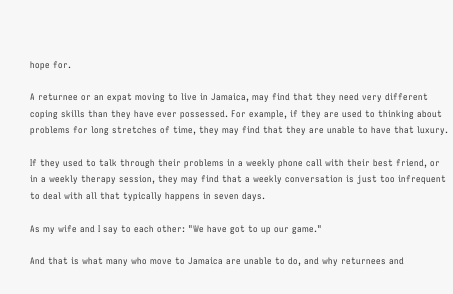hope for.

A returnee or an expat moving to live in Jamaica, may find that they need very different coping skills than they have ever possessed. For example, if they are used to thinking about problems for long stretches of time, they may find that they are unable to have that luxury.

If they used to talk through their problems in a weekly phone call with their best friend, or in a weekly therapy session, they may find that a weekly conversation is just too infrequent to deal with all that typically happens in seven days.

As my wife and I say to each other: "We have got to up our game."

And that is what many who move to Jamaica are unable to do, and why returnees and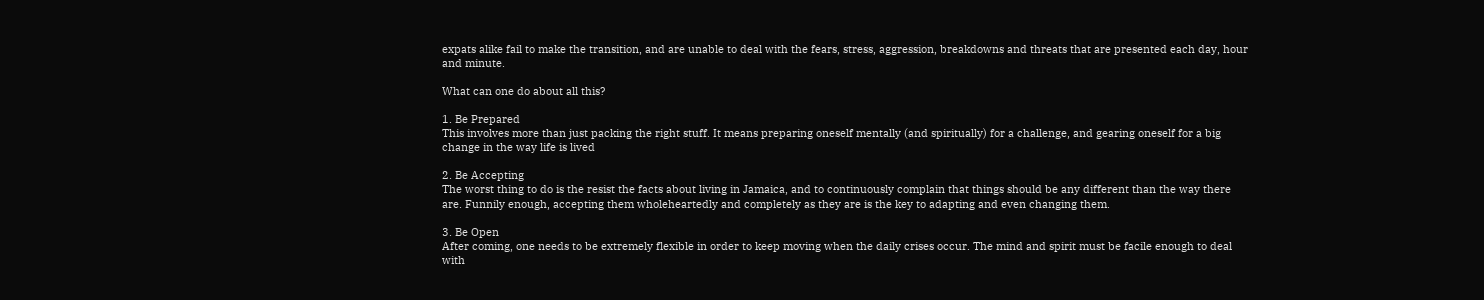expats alike fail to make the transition, and are unable to deal with the fears, stress, aggression, breakdowns and threats that are presented each day, hour and minute.

What can one do about all this?

1. Be Prepared
This involves more than just packing the right stuff. It means preparing oneself mentally (and spiritually) for a challenge, and gearing oneself for a big change in the way life is lived

2. Be Accepting
The worst thing to do is the resist the facts about living in Jamaica, and to continuously complain that things should be any different than the way there are. Funnily enough, accepting them wholeheartedly and completely as they are is the key to adapting and even changing them.

3. Be Open
After coming, one needs to be extremely flexible in order to keep moving when the daily crises occur. The mind and spirit must be facile enough to deal with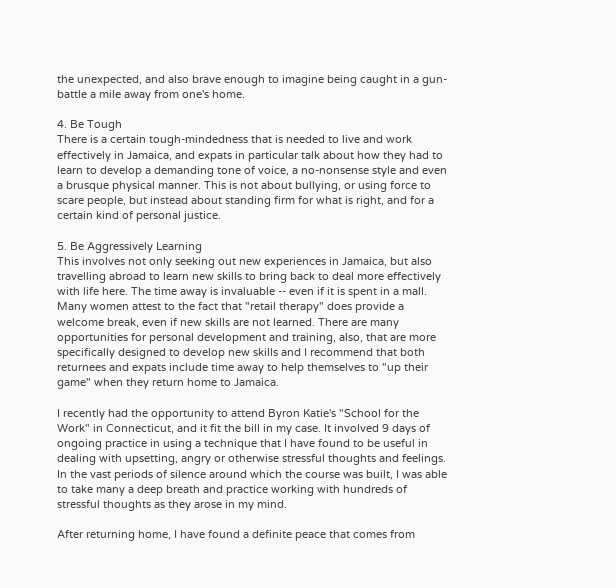the unexpected, and also brave enough to imagine being caught in a gun-battle a mile away from one's home.

4. Be Tough
There is a certain tough-mindedness that is needed to live and work effectively in Jamaica, and expats in particular talk about how they had to learn to develop a demanding tone of voice, a no-nonsense style and even a brusque physical manner. This is not about bullying, or using force to scare people, but instead about standing firm for what is right, and for a certain kind of personal justice.

5. Be Aggressively Learning
This involves not only seeking out new experiences in Jamaica, but also travelling abroad to learn new skills to bring back to deal more effectively with life here. The time away is invaluable -- even if it is spent in a mall. Many women attest to the fact that "retail therapy" does provide a welcome break, even if new skills are not learned. There are many opportunities for personal development and training, also, that are more specifically designed to develop new skills and I recommend that both returnees and expats include time away to help themselves to "up their game" when they return home to Jamaica.

I recently had the opportunity to attend Byron Katie's "School for the Work" in Connecticut, and it fit the bill in my case. It involved 9 days of ongoing practice in using a technique that I have found to be useful in dealing with upsetting, angry or otherwise stressful thoughts and feelings. In the vast periods of silence around which the course was built, I was able to take many a deep breath and practice working with hundreds of stressful thoughts as they arose in my mind.

After returning home, I have found a definite peace that comes from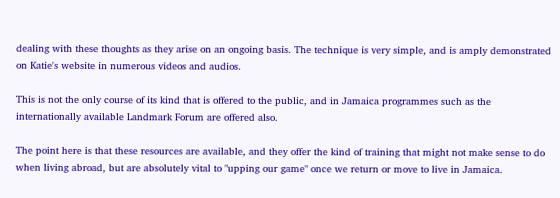dealing with these thoughts as they arise on an ongoing basis. The technique is very simple, and is amply demonstrated on Katie's website in numerous videos and audios.

This is not the only course of its kind that is offered to the public, and in Jamaica programmes such as the internationally available Landmark Forum are offered also.

The point here is that these resources are available, and they offer the kind of training that might not make sense to do when living abroad, but are absolutely vital to "upping our game" once we return or move to live in Jamaica.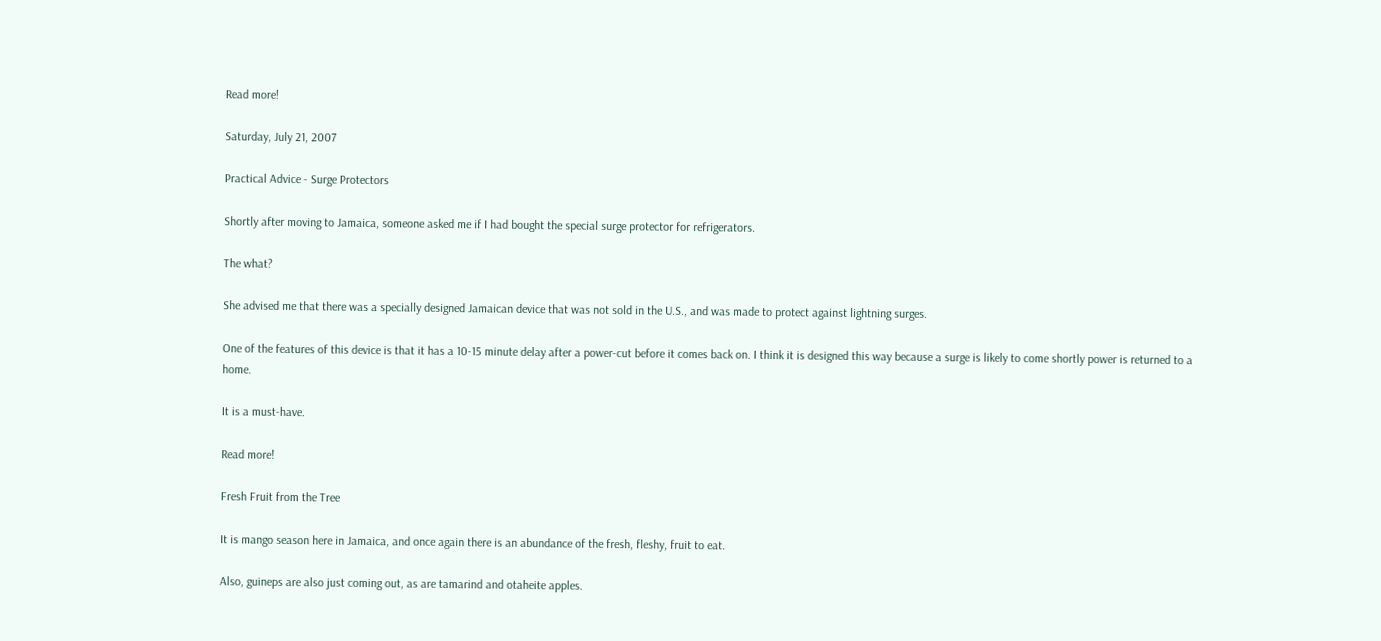Read more!

Saturday, July 21, 2007

Practical Advice - Surge Protectors

Shortly after moving to Jamaica, someone asked me if I had bought the special surge protector for refrigerators.

The what?

She advised me that there was a specially designed Jamaican device that was not sold in the U.S., and was made to protect against lightning surges.

One of the features of this device is that it has a 10-15 minute delay after a power-cut before it comes back on. I think it is designed this way because a surge is likely to come shortly power is returned to a home.

It is a must-have.

Read more!

Fresh Fruit from the Tree

It is mango season here in Jamaica, and once again there is an abundance of the fresh, fleshy, fruit to eat.

Also, guineps are also just coming out, as are tamarind and otaheite apples.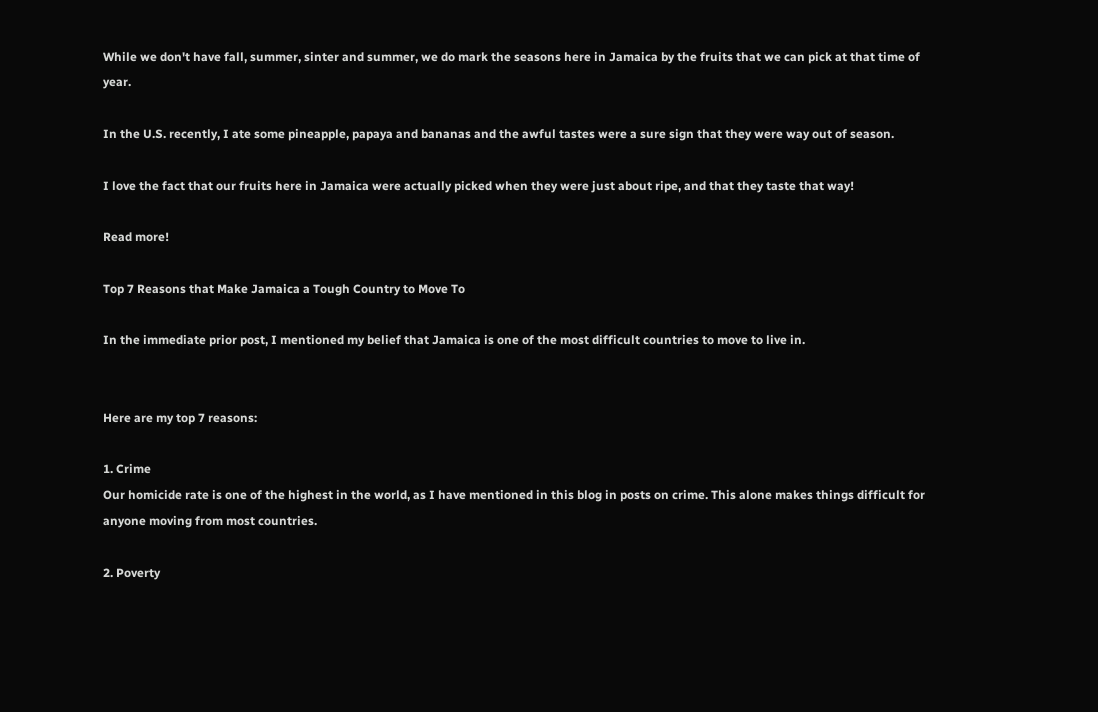While we don't have fall, summer, sinter and summer, we do mark the seasons here in Jamaica by the fruits that we can pick at that time of year.

In the U.S. recently, I ate some pineapple, papaya and bananas and the awful tastes were a sure sign that they were way out of season.

I love the fact that our fruits here in Jamaica were actually picked when they were just about ripe, and that they taste that way!

Read more!

Top 7 Reasons that Make Jamaica a Tough Country to Move To

In the immediate prior post, I mentioned my belief that Jamaica is one of the most difficult countries to move to live in.


Here are my top 7 reasons:

1. Crime
Our homicide rate is one of the highest in the world, as I have mentioned in this blog in posts on crime. This alone makes things difficult for anyone moving from most countries.

2. Poverty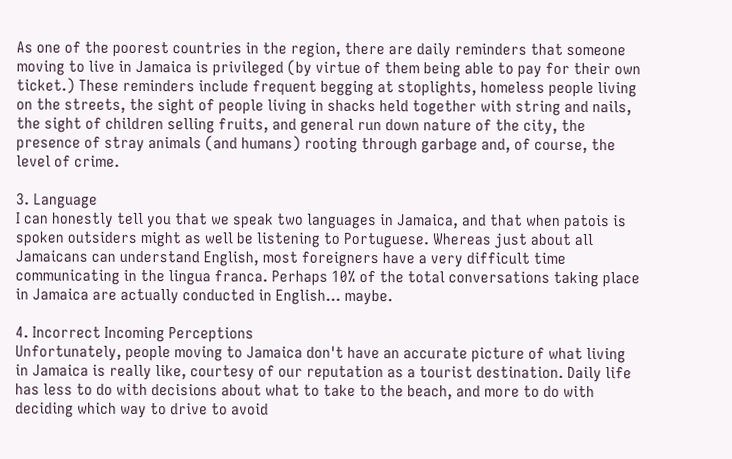As one of the poorest countries in the region, there are daily reminders that someone moving to live in Jamaica is privileged (by virtue of them being able to pay for their own ticket.) These reminders include frequent begging at stoplights, homeless people living on the streets, the sight of people living in shacks held together with string and nails, the sight of children selling fruits, and general run down nature of the city, the presence of stray animals (and humans) rooting through garbage and, of course, the level of crime.

3. Language
I can honestly tell you that we speak two languages in Jamaica, and that when patois is spoken outsiders might as well be listening to Portuguese. Whereas just about all Jamaicans can understand English, most foreigners have a very difficult time communicating in the lingua franca. Perhaps 10% of the total conversations taking place in Jamaica are actually conducted in English... maybe.

4. Incorrect Incoming Perceptions
Unfortunately, people moving to Jamaica don't have an accurate picture of what living in Jamaica is really like, courtesy of our reputation as a tourist destination. Daily life has less to do with decisions about what to take to the beach, and more to do with deciding which way to drive to avoid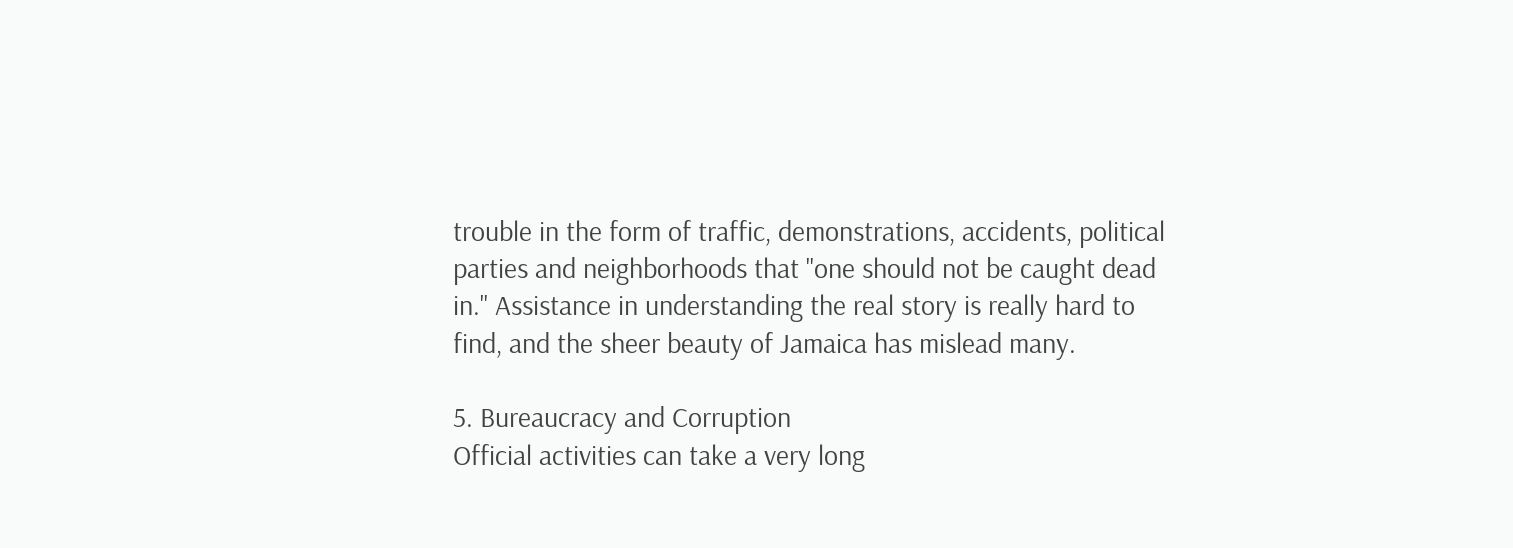trouble in the form of traffic, demonstrations, accidents, political parties and neighborhoods that "one should not be caught dead in." Assistance in understanding the real story is really hard to find, and the sheer beauty of Jamaica has mislead many.

5. Bureaucracy and Corruption
Official activities can take a very long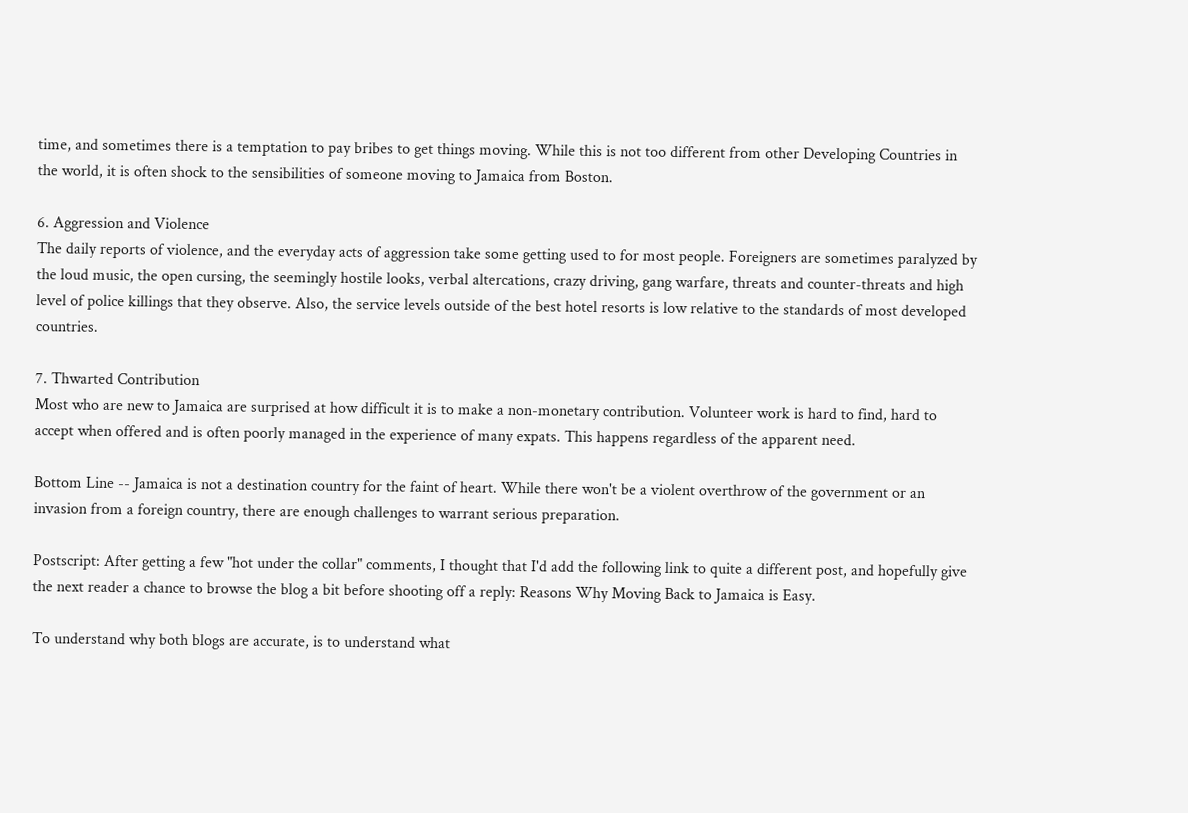time, and sometimes there is a temptation to pay bribes to get things moving. While this is not too different from other Developing Countries in the world, it is often shock to the sensibilities of someone moving to Jamaica from Boston.

6. Aggression and Violence
The daily reports of violence, and the everyday acts of aggression take some getting used to for most people. Foreigners are sometimes paralyzed by the loud music, the open cursing, the seemingly hostile looks, verbal altercations, crazy driving, gang warfare, threats and counter-threats and high level of police killings that they observe. Also, the service levels outside of the best hotel resorts is low relative to the standards of most developed countries.

7. Thwarted Contribution
Most who are new to Jamaica are surprised at how difficult it is to make a non-monetary contribution. Volunteer work is hard to find, hard to accept when offered and is often poorly managed in the experience of many expats. This happens regardless of the apparent need.

Bottom Line -- Jamaica is not a destination country for the faint of heart. While there won't be a violent overthrow of the government or an invasion from a foreign country, there are enough challenges to warrant serious preparation.

Postscript: After getting a few "hot under the collar" comments, I thought that I'd add the following link to quite a different post, and hopefully give the next reader a chance to browse the blog a bit before shooting off a reply: Reasons Why Moving Back to Jamaica is Easy.

To understand why both blogs are accurate, is to understand what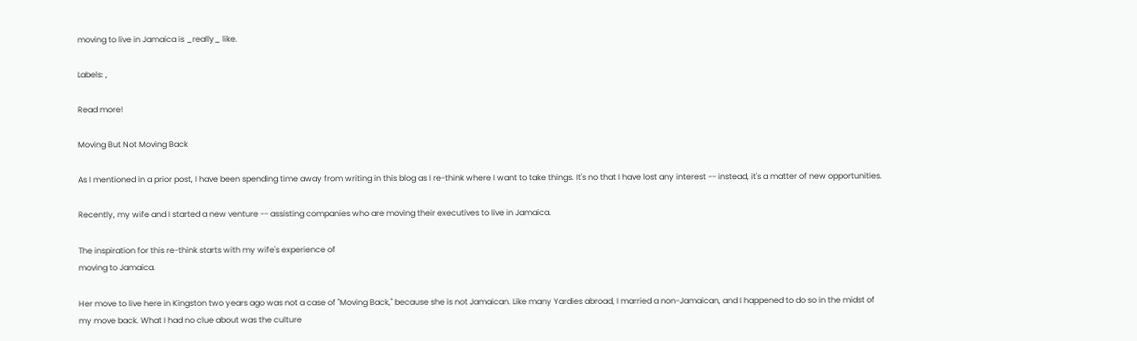moving to live in Jamaica is _really_ like.

Labels: ,

Read more!

Moving But Not Moving Back

As I mentioned in a prior post, I have been spending time away from writing in this blog as I re-think where I want to take things. It's no that I have lost any interest -- instead, it's a matter of new opportunities.

Recently, my wife and I started a new venture -- assisting companies who are moving their executives to live in Jamaica.

The inspiration for this re-think starts with my wife's experience of
moving to Jamaica.

Her move to live here in Kingston two years ago was not a case of "Moving Back," because she is not Jamaican. Like many Yardies abroad, I married a non-Jamaican, and I happened to do so in the midst of
my move back. What I had no clue about was the culture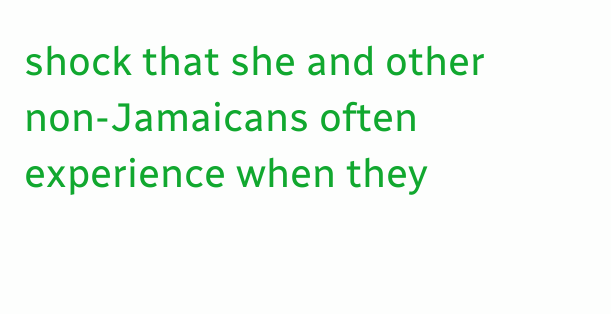shock that she and other non-Jamaicans often experience when they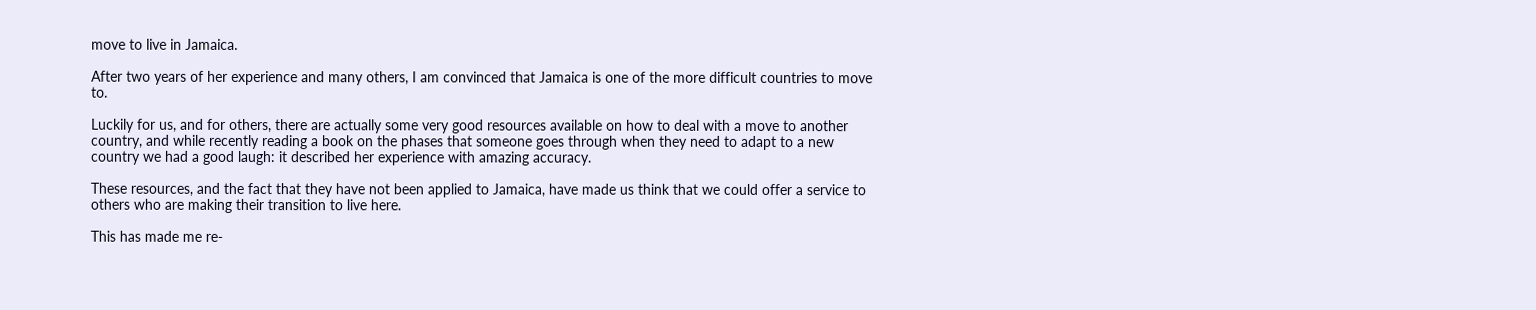move to live in Jamaica.

After two years of her experience and many others, I am convinced that Jamaica is one of the more difficult countries to move to.

Luckily for us, and for others, there are actually some very good resources available on how to deal with a move to another country, and while recently reading a book on the phases that someone goes through when they need to adapt to a new country we had a good laugh: it described her experience with amazing accuracy.

These resources, and the fact that they have not been applied to Jamaica, have made us think that we could offer a service to others who are making their transition to live here.

This has made me re-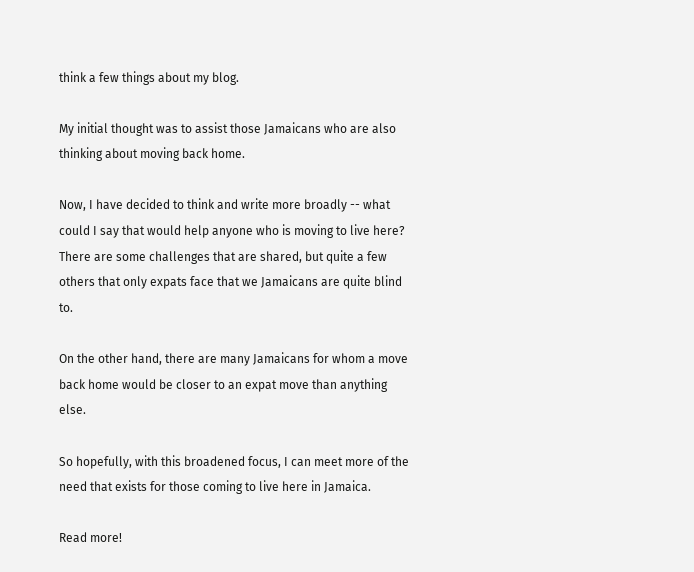think a few things about my blog.

My initial thought was to assist those Jamaicans who are also thinking about moving back home.

Now, I have decided to think and write more broadly -- what could I say that would help anyone who is moving to live here? There are some challenges that are shared, but quite a few others that only expats face that we Jamaicans are quite blind to.

On the other hand, there are many Jamaicans for whom a move back home would be closer to an expat move than anything else.

So hopefully, with this broadened focus, I can meet more of the need that exists for those coming to live here in Jamaica.

Read more!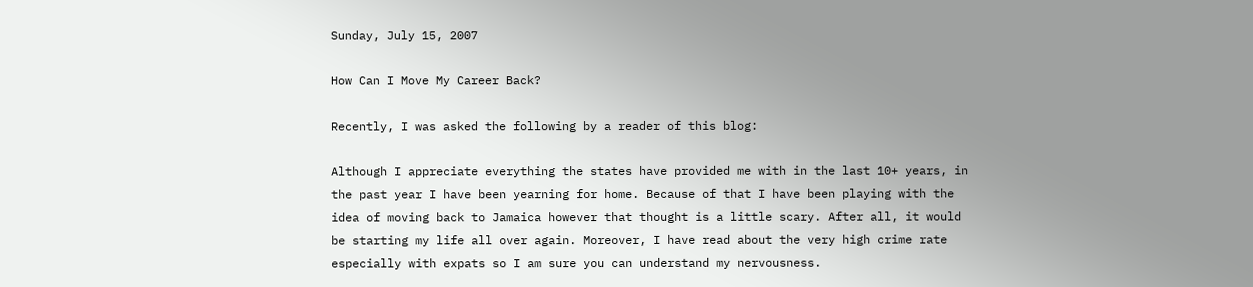Sunday, July 15, 2007

How Can I Move My Career Back?

Recently, I was asked the following by a reader of this blog:

Although I appreciate everything the states have provided me with in the last 10+ years, in the past year I have been yearning for home. Because of that I have been playing with the idea of moving back to Jamaica however that thought is a little scary. After all, it would be starting my life all over again. Moreover, I have read about the very high crime rate especially with expats so I am sure you can understand my nervousness.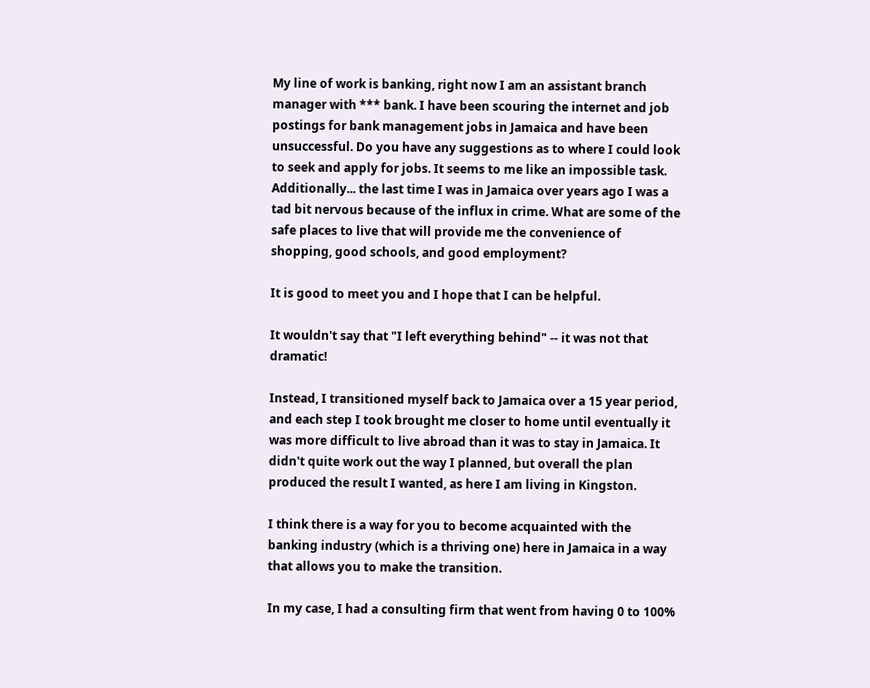My line of work is banking, right now I am an assistant branch manager with *** bank. I have been scouring the internet and job postings for bank management jobs in Jamaica and have been unsuccessful. Do you have any suggestions as to where I could look to seek and apply for jobs. It seems to me like an impossible task. Additionally... the last time I was in Jamaica over years ago I was a tad bit nervous because of the influx in crime. What are some of the safe places to live that will provide me the convenience of shopping, good schools, and good employment?

It is good to meet you and I hope that I can be helpful.

It wouldn't say that "I left everything behind" -- it was not that dramatic!

Instead, I transitioned myself back to Jamaica over a 15 year period, and each step I took brought me closer to home until eventually it was more difficult to live abroad than it was to stay in Jamaica. It didn't quite work out the way I planned, but overall the plan produced the result I wanted, as here I am living in Kingston.

I think there is a way for you to become acquainted with the banking industry (which is a thriving one) here in Jamaica in a way that allows you to make the transition.

In my case, I had a consulting firm that went from having 0 to 100%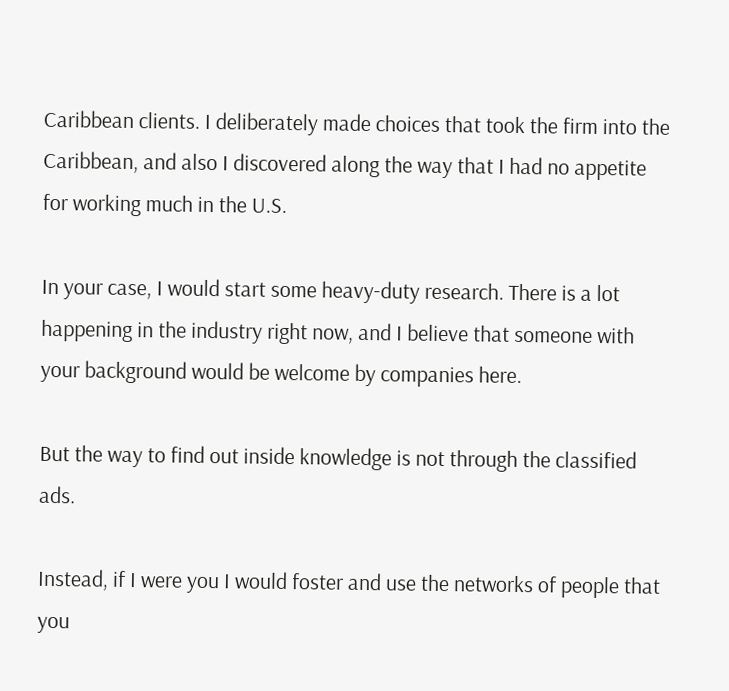Caribbean clients. I deliberately made choices that took the firm into the Caribbean, and also I discovered along the way that I had no appetite for working much in the U.S.

In your case, I would start some heavy-duty research. There is a lot happening in the industry right now, and I believe that someone with your background would be welcome by companies here.

But the way to find out inside knowledge is not through the classified ads.

Instead, if I were you I would foster and use the networks of people that you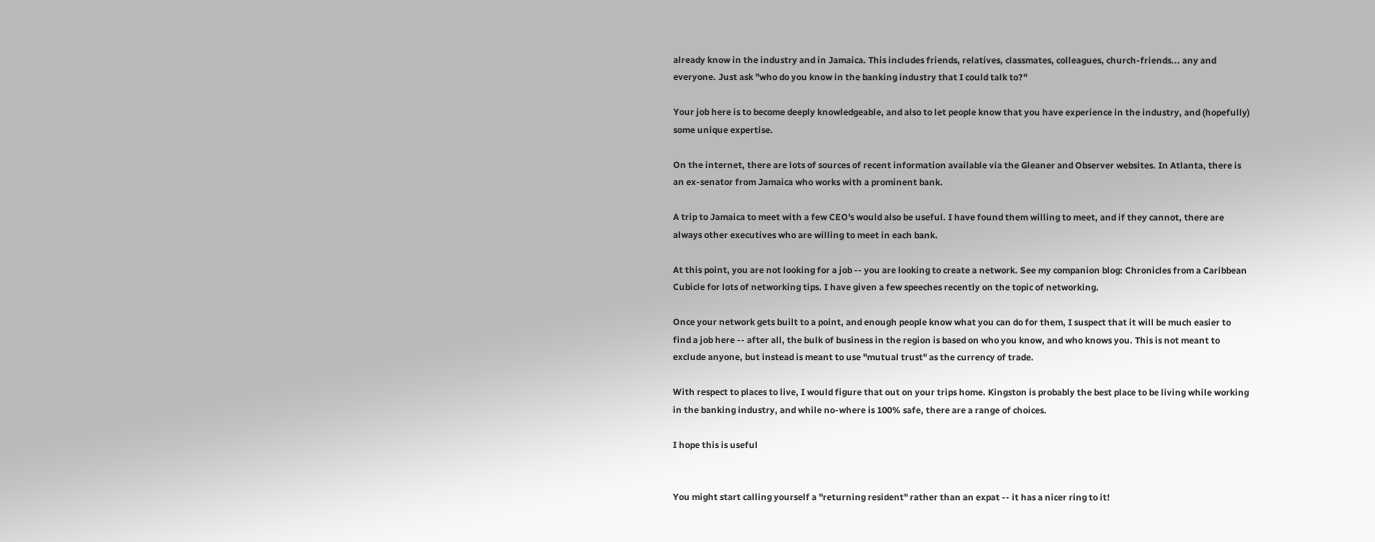already know in the industry and in Jamaica. This includes friends, relatives, classmates, colleagues, church-friends... any and everyone. Just ask "who do you know in the banking industry that I could talk to?"

Your job here is to become deeply knowledgeable, and also to let people know that you have experience in the industry, and (hopefully) some unique expertise.

On the internet, there are lots of sources of recent information available via the Gleaner and Observer websites. In Atlanta, there is an ex-senator from Jamaica who works with a prominent bank.

A trip to Jamaica to meet with a few CEO's would also be useful. I have found them willing to meet, and if they cannot, there are always other executives who are willing to meet in each bank.

At this point, you are not looking for a job -- you are looking to create a network. See my companion blog: Chronicles from a Caribbean Cubicle for lots of networking tips. I have given a few speeches recently on the topic of networking.

Once your network gets built to a point, and enough people know what you can do for them, I suspect that it will be much easier to find a job here -- after all, the bulk of business in the region is based on who you know, and who knows you. This is not meant to exclude anyone, but instead is meant to use "mutual trust" as the currency of trade.

With respect to places to live, I would figure that out on your trips home. Kingston is probably the best place to be living while working in the banking industry, and while no-where is 100% safe, there are a range of choices.

I hope this is useful


You might start calling yourself a "returning resident" rather than an expat -- it has a nicer ring to it!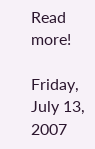Read more!

Friday, July 13, 2007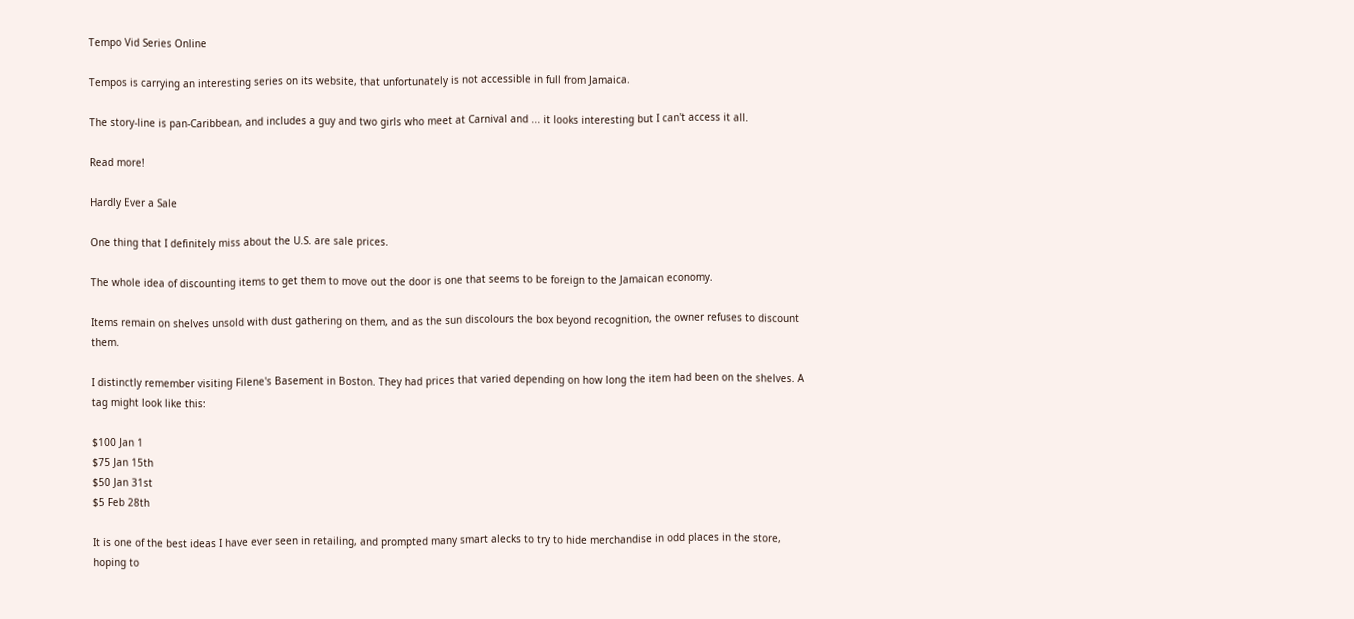Tempo Vid Series Online

Tempos is carrying an interesting series on its website, that unfortunately is not accessible in full from Jamaica.

The story-line is pan-Caribbean, and includes a guy and two girls who meet at Carnival and ... it looks interesting but I can't access it all.

Read more!

Hardly Ever a Sale

One thing that I definitely miss about the U.S. are sale prices.

The whole idea of discounting items to get them to move out the door is one that seems to be foreign to the Jamaican economy.

Items remain on shelves unsold with dust gathering on them, and as the sun discolours the box beyond recognition, the owner refuses to discount them.

I distinctly remember visiting Filene's Basement in Boston. They had prices that varied depending on how long the item had been on the shelves. A tag might look like this:

$100 Jan 1
$75 Jan 15th
$50 Jan 31st
$5 Feb 28th

It is one of the best ideas I have ever seen in retailing, and prompted many smart alecks to try to hide merchandise in odd places in the store, hoping to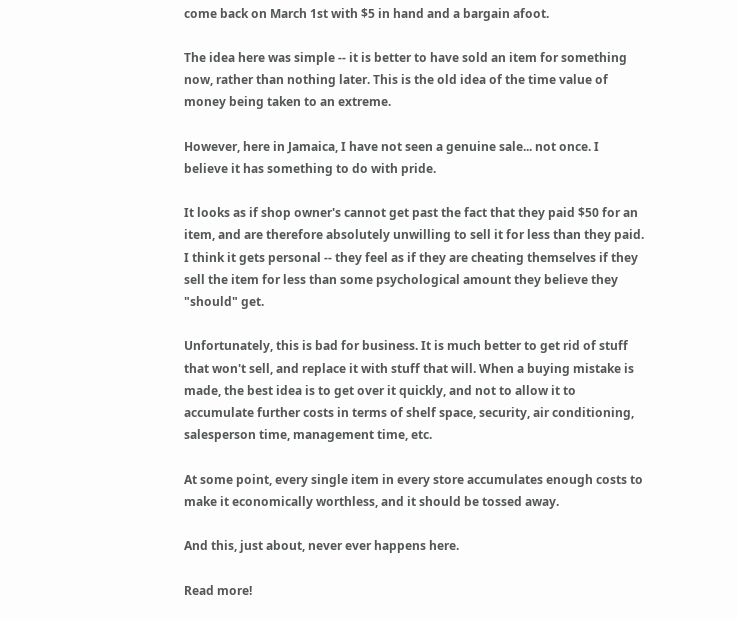come back on March 1st with $5 in hand and a bargain afoot.

The idea here was simple -- it is better to have sold an item for something now, rather than nothing later. This is the old idea of the time value of money being taken to an extreme.

However, here in Jamaica, I have not seen a genuine sale... not once. I believe it has something to do with pride.

It looks as if shop owner's cannot get past the fact that they paid $50 for an item, and are therefore absolutely unwilling to sell it for less than they paid. I think it gets personal -- they feel as if they are cheating themselves if they sell the item for less than some psychological amount they believe they "should" get.

Unfortunately, this is bad for business. It is much better to get rid of stuff that won't sell, and replace it with stuff that will. When a buying mistake is made, the best idea is to get over it quickly, and not to allow it to accumulate further costs in terms of shelf space, security, air conditioning, salesperson time, management time, etc.

At some point, every single item in every store accumulates enough costs to make it economically worthless, and it should be tossed away.

And this, just about, never ever happens here.

Read more!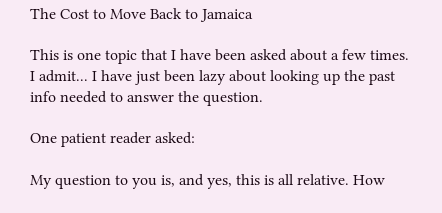The Cost to Move Back to Jamaica

This is one topic that I have been asked about a few times. I admit... I have just been lazy about looking up the past info needed to answer the question.

One patient reader asked:

My question to you is, and yes, this is all relative. How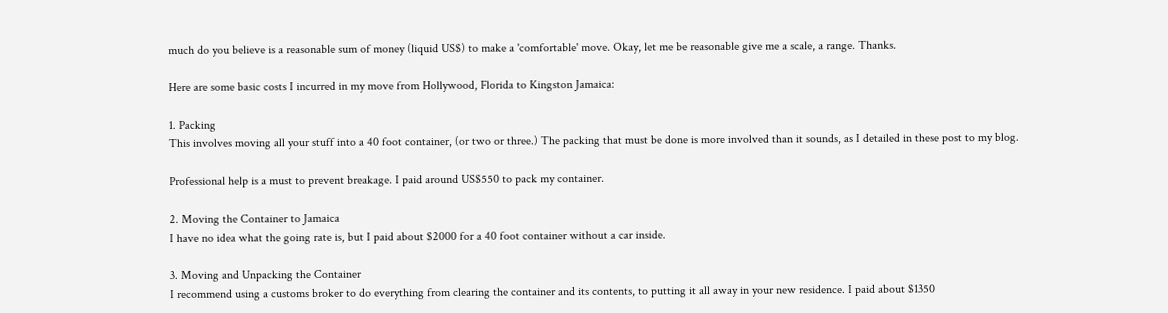much do you believe is a reasonable sum of money (liquid US$) to make a 'comfortable' move. Okay, let me be reasonable give me a scale, a range. Thanks.

Here are some basic costs I incurred in my move from Hollywood, Florida to Kingston Jamaica:

1. Packing
This involves moving all your stuff into a 40 foot container, (or two or three.) The packing that must be done is more involved than it sounds, as I detailed in these post to my blog.

Professional help is a must to prevent breakage. I paid around US$550 to pack my container.

2. Moving the Container to Jamaica
I have no idea what the going rate is, but I paid about $2000 for a 40 foot container without a car inside.

3. Moving and Unpacking the Container
I recommend using a customs broker to do everything from clearing the container and its contents, to putting it all away in your new residence. I paid about $1350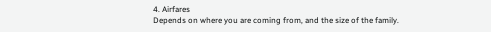4. Airfares
Depends on where you are coming from, and the size of the family.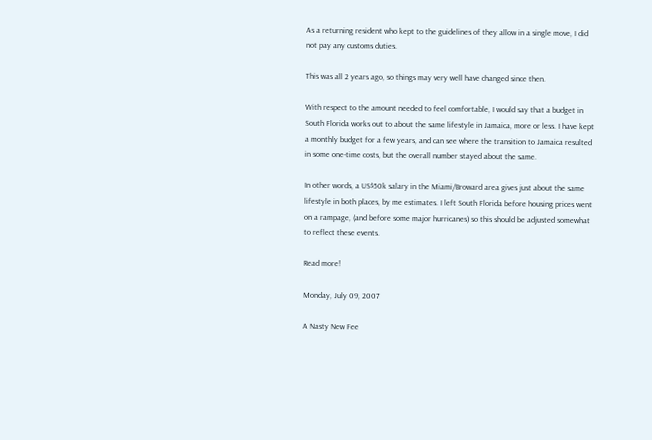As a returning resident who kept to the guidelines of they allow in a single move, I did not pay any customs duties.

This was all 2 years ago, so things may very well have changed since then.

With respect to the amount needed to feel comfortable, I would say that a budget in South Florida works out to about the same lifestyle in Jamaica, more or less. I have kept a monthly budget for a few years, and can see where the transition to Jamaica resulted in some one-time costs, but the overall number stayed about the same.

In other words, a US$50k salary in the Miami/Broward area gives just about the same lifestyle in both places, by me estimates. I left South Florida before housing prices went on a rampage, (and before some major hurricanes) so this should be adjusted somewhat to reflect these events.

Read more!

Monday, July 09, 2007

A Nasty New Fee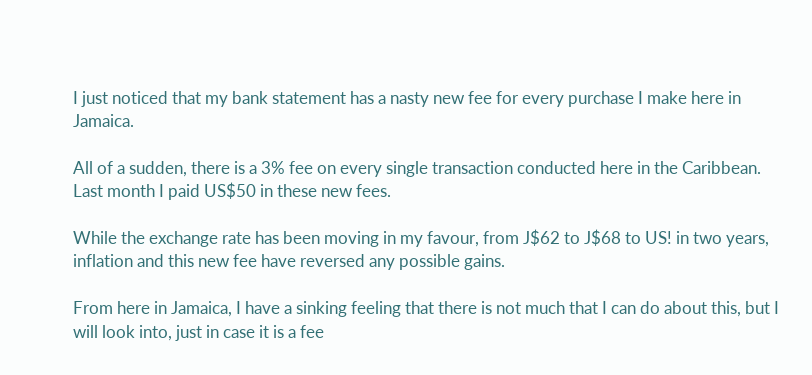I just noticed that my bank statement has a nasty new fee for every purchase I make here in Jamaica.

All of a sudden, there is a 3% fee on every single transaction conducted here in the Caribbean. Last month I paid US$50 in these new fees.

While the exchange rate has been moving in my favour, from J$62 to J$68 to US! in two years, inflation and this new fee have reversed any possible gains.

From here in Jamaica, I have a sinking feeling that there is not much that I can do about this, but I will look into, just in case it is a fee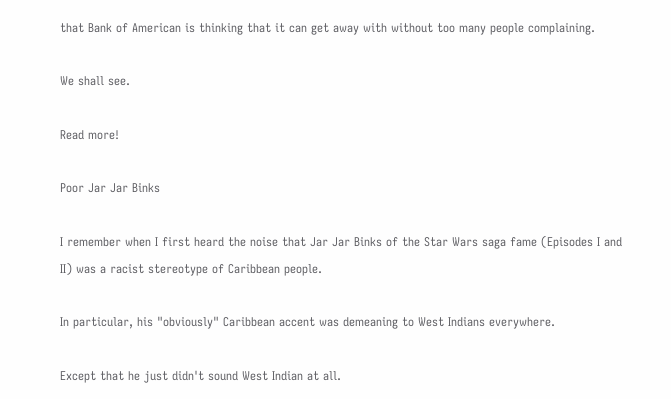that Bank of American is thinking that it can get away with without too many people complaining.

We shall see.

Read more!

Poor Jar Jar Binks

I remember when I first heard the noise that Jar Jar Binks of the Star Wars saga fame (Episodes I and II) was a racist stereotype of Caribbean people.

In particular, his "obviously" Caribbean accent was demeaning to West Indians everywhere.

Except that he just didn't sound West Indian at all.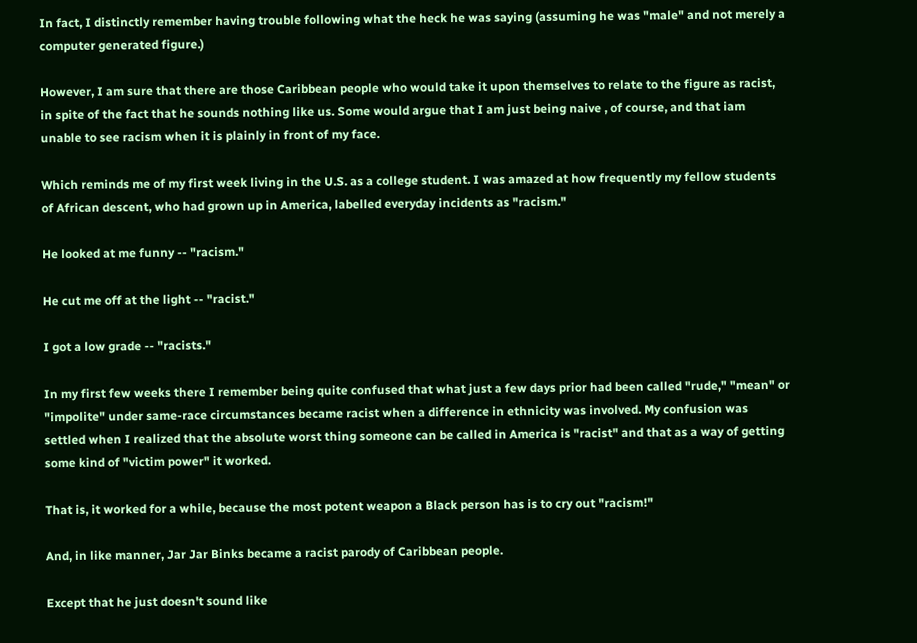In fact, I distinctly remember having trouble following what the heck he was saying (assuming he was "male" and not merely a computer generated figure.)

However, I am sure that there are those Caribbean people who would take it upon themselves to relate to the figure as racist, in spite of the fact that he sounds nothing like us. Some would argue that I am just being naive , of course, and that iam unable to see racism when it is plainly in front of my face.

Which reminds me of my first week living in the U.S. as a college student. I was amazed at how frequently my fellow students of African descent, who had grown up in America, labelled everyday incidents as "racism."

He looked at me funny -- "racism."

He cut me off at the light -- "racist."

I got a low grade -- "racists."

In my first few weeks there I remember being quite confused that what just a few days prior had been called "rude," "mean" or "impolite" under same-race circumstances became racist when a difference in ethnicity was involved. My confusion was settled when I realized that the absolute worst thing someone can be called in America is "racist" and that as a way of getting some kind of "victim power" it worked.

That is, it worked for a while, because the most potent weapon a Black person has is to cry out "racism!"

And, in like manner, Jar Jar Binks became a racist parody of Caribbean people.

Except that he just doesn't sound like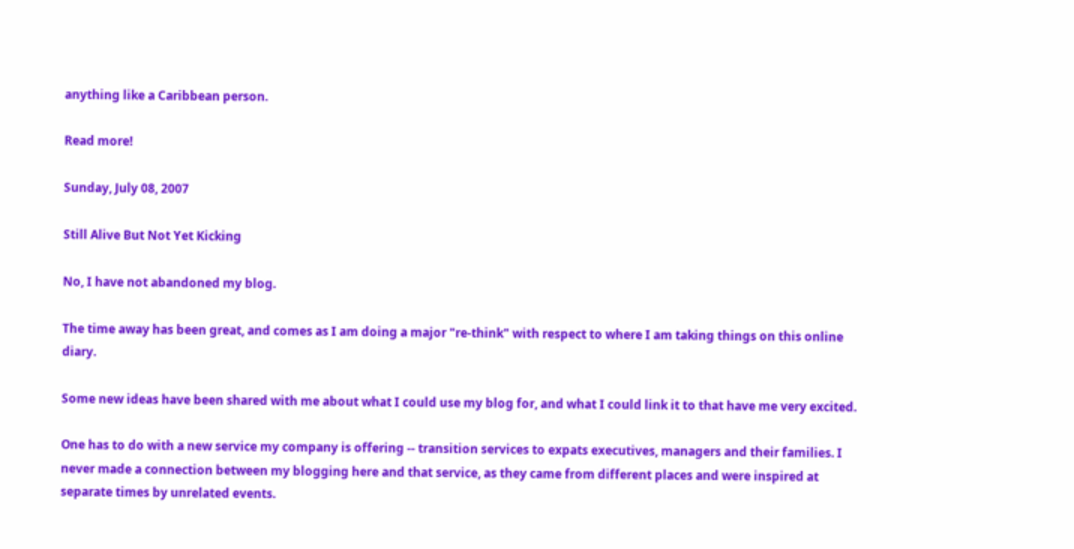anything like a Caribbean person.

Read more!

Sunday, July 08, 2007

Still Alive But Not Yet Kicking

No, I have not abandoned my blog.

The time away has been great, and comes as I am doing a major "re-think" with respect to where I am taking things on this online diary.

Some new ideas have been shared with me about what I could use my blog for, and what I could link it to that have me very excited.

One has to do with a new service my company is offering -- transition services to expats executives, managers and their families. I never made a connection between my blogging here and that service, as they came from different places and were inspired at separate times by unrelated events.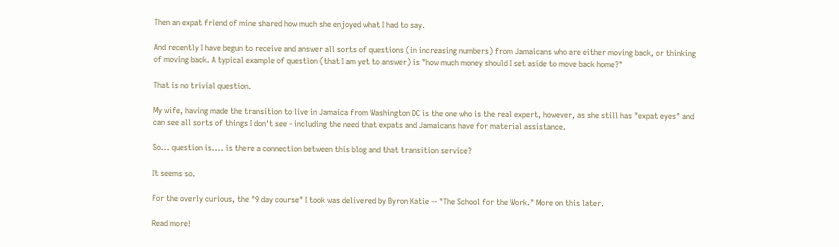Then an expat friend of mine shared how much she enjoyed what I had to say.

And recently I have begun to receive and answer all sorts of questions (in increasing numbers) from Jamaicans who are either moving back, or thinking of moving back. A typical example of question (that I am yet to answer) is "how much money should I set aside to move back home?"

That is no trivial question.

My wife, having made the transition to live in Jamaica from Washington DC is the one who is the real expert, however, as she still has "expat eyes" and can see all sorts of things I don't see - including the need that expats and Jamaicans have for material assistance.

So... question is.... is there a connection between this blog and that transition service?

It seems so.

For the overly curious, the "9 day course" I took was delivered by Byron Katie -- "The School for the Work." More on this later.

Read more!